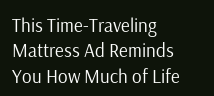This Time-Traveling Mattress Ad Reminds You How Much of Life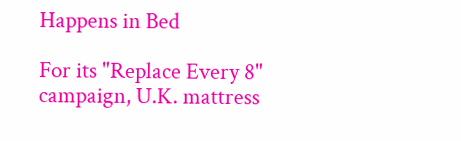Happens in Bed

For its "Replace Every 8" campaign, U.K. mattress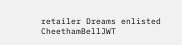retailer Dreams enlisted CheethamBellJWT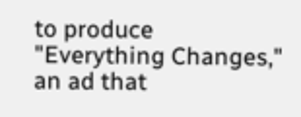to produce "Everything Changes," an ad that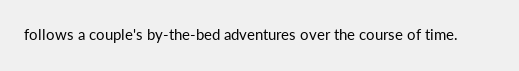follows a couple's by-the-bed adventures over the course of time.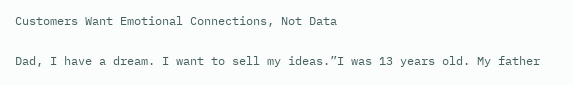Customers Want Emotional Connections, Not Data

Dad, I have a dream. I want to sell my ideas.”I was 13 years old. My father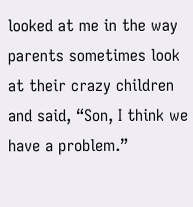looked at me in the way parents sometimes look at their crazy children and said, “Son, I think we have a problem.”